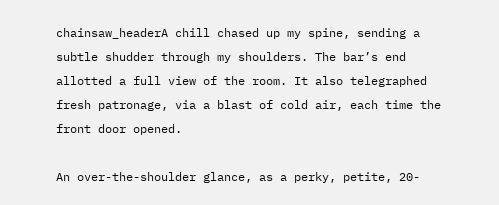chainsaw_headerA chill chased up my spine, sending a subtle shudder through my shoulders. The bar’s end allotted a full view of the room. It also telegraphed fresh patronage, via a blast of cold air, each time the front door opened.

An over-the-shoulder glance, as a perky, petite, 20-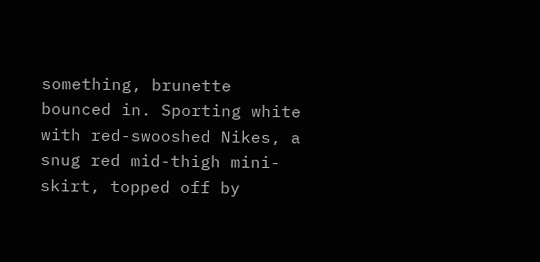something, brunette bounced in. Sporting white with red-swooshed Nikes, a snug red mid-thigh mini-skirt, topped off by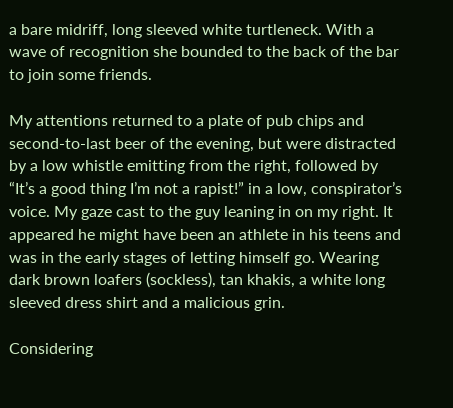a bare midriff, long sleeved white turtleneck. With a wave of recognition she bounded to the back of the bar to join some friends.

My attentions returned to a plate of pub chips and second-to-last beer of the evening, but were distracted by a low whistle emitting from the right, followed by “It’s a good thing I’m not a rapist!” in a low, conspirator’s voice. My gaze cast to the guy leaning in on my right. It appeared he might have been an athlete in his teens and was in the early stages of letting himself go. Wearing dark brown loafers (sockless), tan khakis, a white long sleeved dress shirt and a malicious grin.

Considering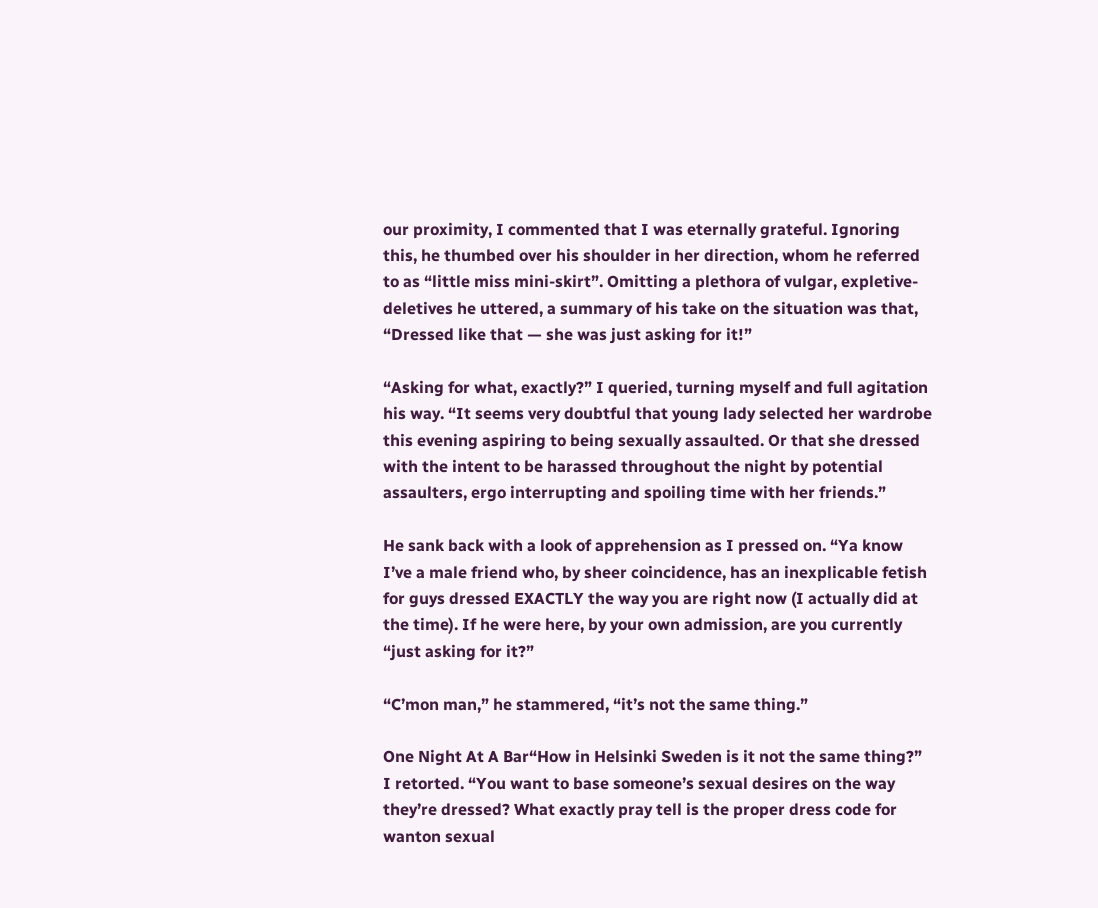our proximity, I commented that I was eternally grateful. Ignoring this, he thumbed over his shoulder in her direction, whom he referred to as “little miss mini-skirt”. Omitting a plethora of vulgar, expletive-deletives he uttered, a summary of his take on the situation was that, “Dressed like that — she was just asking for it!”

“Asking for what, exactly?” I queried, turning myself and full agitation his way. “It seems very doubtful that young lady selected her wardrobe this evening aspiring to being sexually assaulted. Or that she dressed with the intent to be harassed throughout the night by potential assaulters, ergo interrupting and spoiling time with her friends.”

He sank back with a look of apprehension as I pressed on. “Ya know I’ve a male friend who, by sheer coincidence, has an inexplicable fetish for guys dressed EXACTLY the way you are right now (I actually did at the time). If he were here, by your own admission, are you currently “just asking for it?”

“C’mon man,” he stammered, “it’s not the same thing.”

One Night At A Bar“How in Helsinki Sweden is it not the same thing?” I retorted. “You want to base someone’s sexual desires on the way they’re dressed? What exactly pray tell is the proper dress code for wanton sexual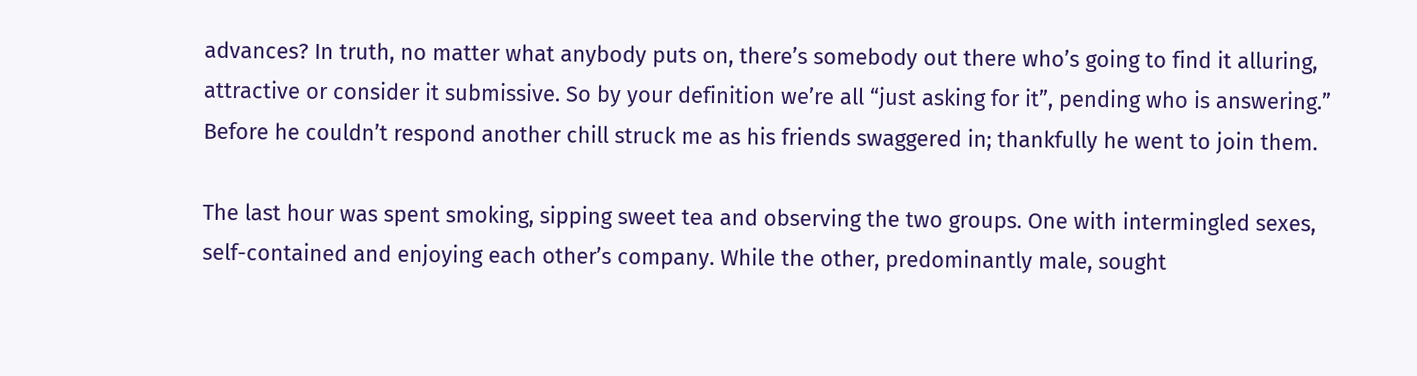advances? In truth, no matter what anybody puts on, there’s somebody out there who’s going to find it alluring, attractive or consider it submissive. So by your definition we’re all “just asking for it”, pending who is answering.” Before he couldn’t respond another chill struck me as his friends swaggered in; thankfully he went to join them.

The last hour was spent smoking, sipping sweet tea and observing the two groups. One with intermingled sexes, self-contained and enjoying each other’s company. While the other, predominantly male, sought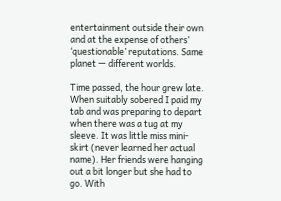entertainment outside their own and at the expense of others’ ‘questionable’ reputations. Same planet — different worlds.

Time passed, the hour grew late. When suitably sobered I paid my tab and was preparing to depart when there was a tug at my sleeve. It was little miss mini-skirt (never learned her actual name). Her friends were hanging out a bit longer but she had to go. With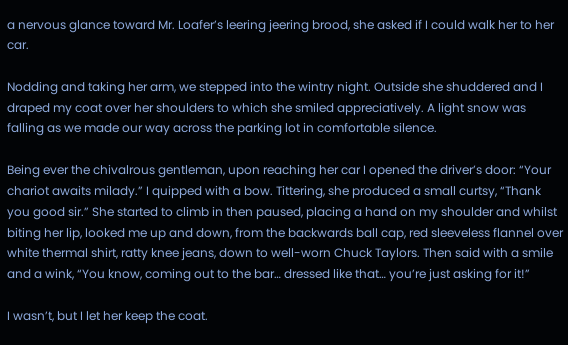a nervous glance toward Mr. Loafer’s leering jeering brood, she asked if I could walk her to her car.

Nodding and taking her arm, we stepped into the wintry night. Outside she shuddered and I draped my coat over her shoulders to which she smiled appreciatively. A light snow was falling as we made our way across the parking lot in comfortable silence.

Being ever the chivalrous gentleman, upon reaching her car I opened the driver’s door: “Your chariot awaits milady.” I quipped with a bow. Tittering, she produced a small curtsy, “Thank you good sir.” She started to climb in then paused, placing a hand on my shoulder and whilst biting her lip, looked me up and down, from the backwards ball cap, red sleeveless flannel over white thermal shirt, ratty knee jeans, down to well-worn Chuck Taylors. Then said with a smile and a wink, “You know, coming out to the bar… dressed like that… you’re just asking for it!”

I wasn’t, but I let her keep the coat.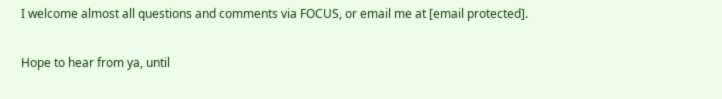I welcome almost all questions and comments via FOCUS, or email me at [email protected].

Hope to hear from ya, until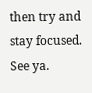then try and stay focused. See ya.